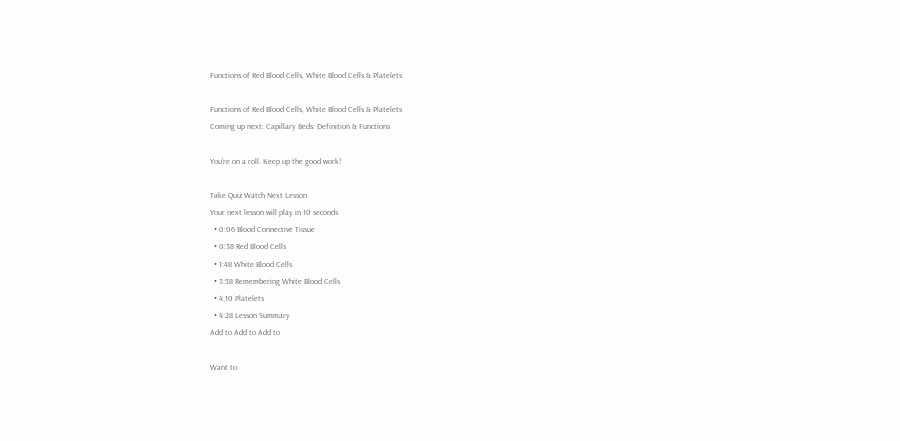Functions of Red Blood Cells, White Blood Cells & Platelets

Functions of Red Blood Cells, White Blood Cells & Platelets
Coming up next: Capillary Beds: Definition & Functions

You're on a roll. Keep up the good work!

Take Quiz Watch Next Lesson
Your next lesson will play in 10 seconds
  • 0:06 Blood Connective Tissue
  • 0:38 Red Blood Cells
  • 1:48 White Blood Cells
  • 3:58 Remembering White Blood Cells
  • 4:10 Platelets
  • 4:28 Lesson Summary
Add to Add to Add to

Want to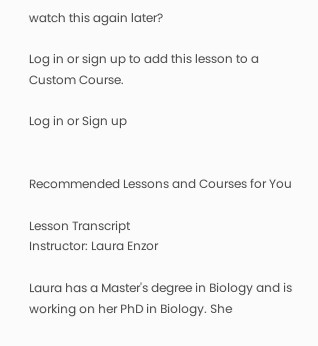watch this again later?

Log in or sign up to add this lesson to a Custom Course.

Log in or Sign up


Recommended Lessons and Courses for You

Lesson Transcript
Instructor: Laura Enzor

Laura has a Master's degree in Biology and is working on her PhD in Biology. She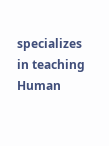specializes in teaching Human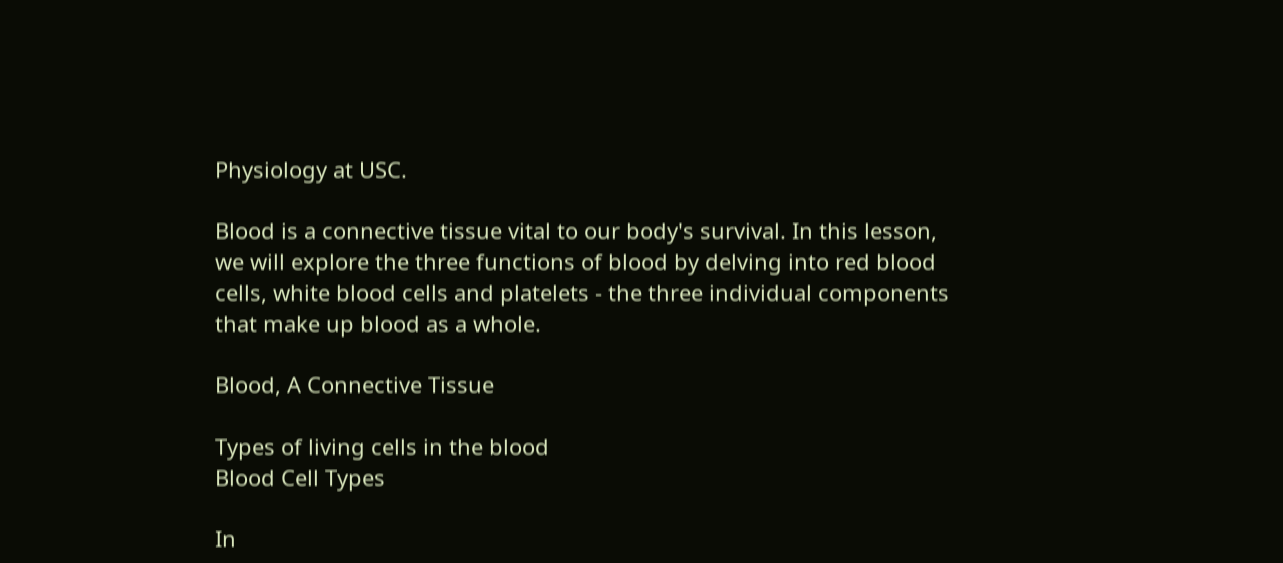Physiology at USC.

Blood is a connective tissue vital to our body's survival. In this lesson, we will explore the three functions of blood by delving into red blood cells, white blood cells and platelets - the three individual components that make up blood as a whole.

Blood, A Connective Tissue

Types of living cells in the blood
Blood Cell Types

In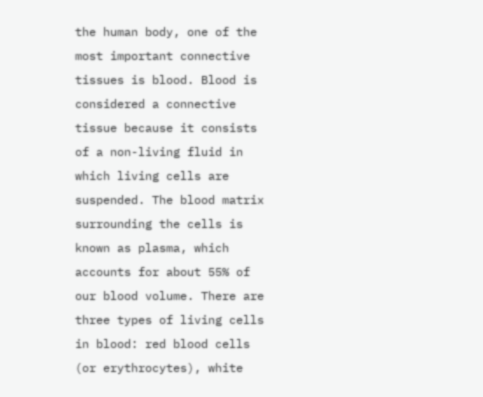the human body, one of the most important connective tissues is blood. Blood is considered a connective tissue because it consists of a non-living fluid in which living cells are suspended. The blood matrix surrounding the cells is known as plasma, which accounts for about 55% of our blood volume. There are three types of living cells in blood: red blood cells (or erythrocytes), white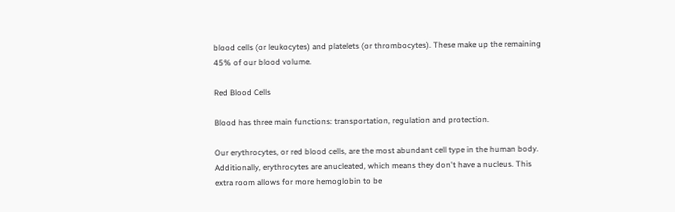blood cells (or leukocytes) and platelets (or thrombocytes). These make up the remaining 45% of our blood volume.

Red Blood Cells

Blood has three main functions: transportation, regulation and protection.

Our erythrocytes, or red blood cells, are the most abundant cell type in the human body. Additionally, erythrocytes are anucleated, which means they don't have a nucleus. This extra room allows for more hemoglobin to be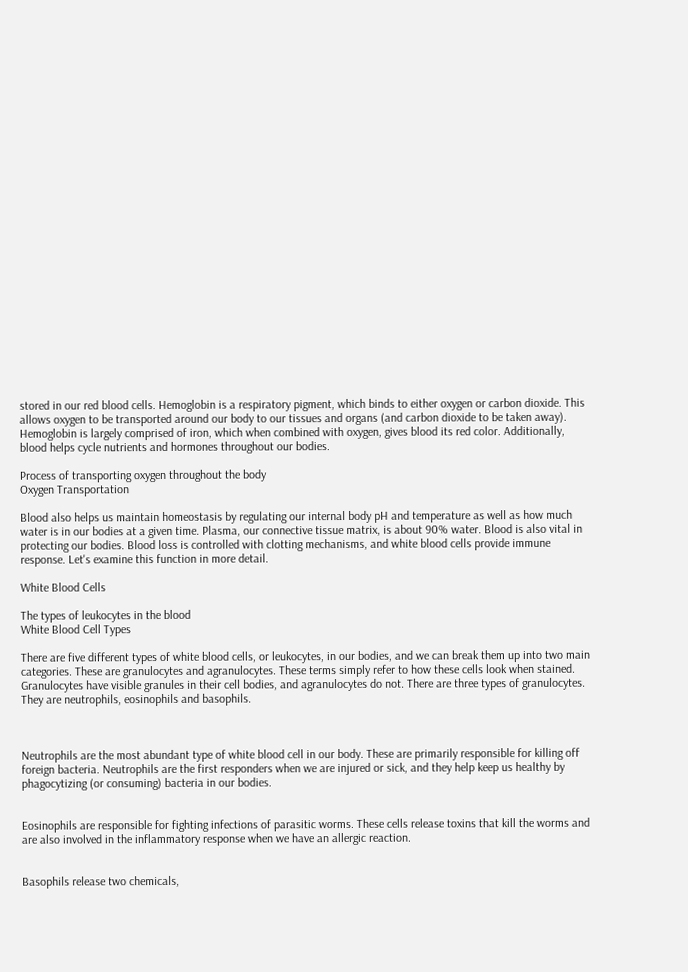stored in our red blood cells. Hemoglobin is a respiratory pigment, which binds to either oxygen or carbon dioxide. This allows oxygen to be transported around our body to our tissues and organs (and carbon dioxide to be taken away). Hemoglobin is largely comprised of iron, which when combined with oxygen, gives blood its red color. Additionally, blood helps cycle nutrients and hormones throughout our bodies.

Process of transporting oxygen throughout the body
Oxygen Transportation

Blood also helps us maintain homeostasis by regulating our internal body pH and temperature as well as how much water is in our bodies at a given time. Plasma, our connective tissue matrix, is about 90% water. Blood is also vital in protecting our bodies. Blood loss is controlled with clotting mechanisms, and white blood cells provide immune response. Let's examine this function in more detail.

White Blood Cells

The types of leukocytes in the blood
White Blood Cell Types

There are five different types of white blood cells, or leukocytes, in our bodies, and we can break them up into two main categories. These are granulocytes and agranulocytes. These terms simply refer to how these cells look when stained. Granulocytes have visible granules in their cell bodies, and agranulocytes do not. There are three types of granulocytes. They are neutrophils, eosinophils and basophils.



Neutrophils are the most abundant type of white blood cell in our body. These are primarily responsible for killing off foreign bacteria. Neutrophils are the first responders when we are injured or sick, and they help keep us healthy by phagocytizing (or consuming) bacteria in our bodies.


Eosinophils are responsible for fighting infections of parasitic worms. These cells release toxins that kill the worms and are also involved in the inflammatory response when we have an allergic reaction.


Basophils release two chemicals,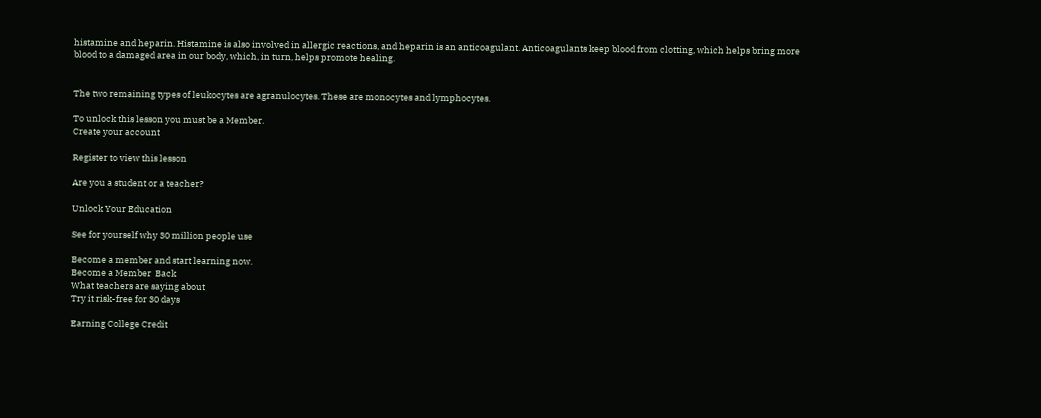histamine and heparin. Histamine is also involved in allergic reactions, and heparin is an anticoagulant. Anticoagulants keep blood from clotting, which helps bring more blood to a damaged area in our body, which, in turn, helps promote healing.


The two remaining types of leukocytes are agranulocytes. These are monocytes and lymphocytes.

To unlock this lesson you must be a Member.
Create your account

Register to view this lesson

Are you a student or a teacher?

Unlock Your Education

See for yourself why 30 million people use

Become a member and start learning now.
Become a Member  Back
What teachers are saying about
Try it risk-free for 30 days

Earning College Credit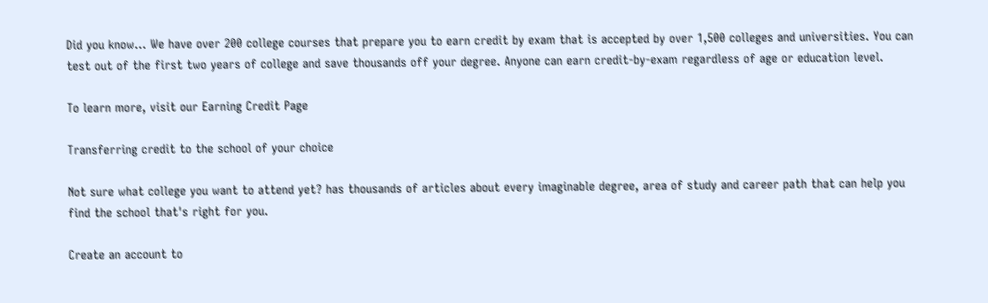Did you know… We have over 200 college courses that prepare you to earn credit by exam that is accepted by over 1,500 colleges and universities. You can test out of the first two years of college and save thousands off your degree. Anyone can earn credit-by-exam regardless of age or education level.

To learn more, visit our Earning Credit Page

Transferring credit to the school of your choice

Not sure what college you want to attend yet? has thousands of articles about every imaginable degree, area of study and career path that can help you find the school that's right for you.

Create an account to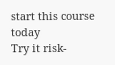start this course today
Try it risk-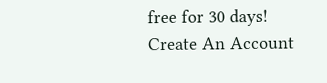free for 30 days!
Create An Account